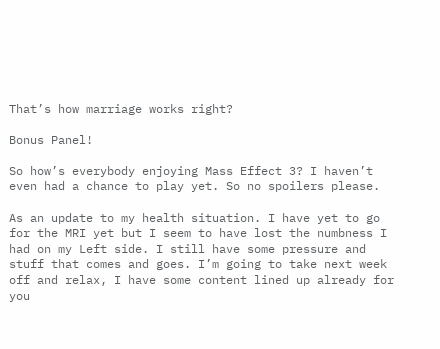That’s how marriage works right?

Bonus Panel!

So how’s everybody enjoying Mass Effect 3? I haven’t even had a chance to play yet. So no spoilers please.

As an update to my health situation. I have yet to go for the MRI yet but I seem to have lost the numbness I had on my Left side. I still have some pressure and stuff that comes and goes. I’m going to take next week off and relax, I have some content lined up already for you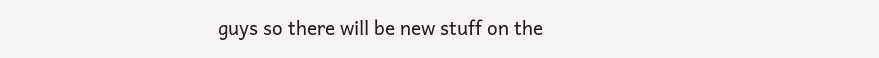guys so there will be new stuff on the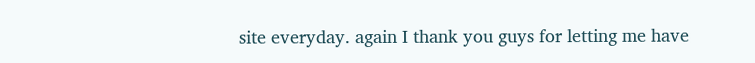site everyday. again I thank you guys for letting me have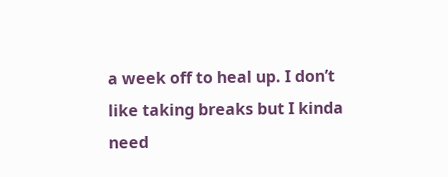a week off to heal up. I don’t like taking breaks but I kinda need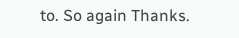to. So again Thanks.